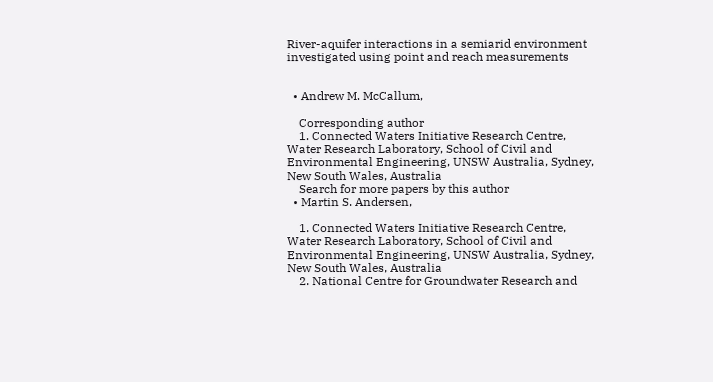River-aquifer interactions in a semiarid environment investigated using point and reach measurements


  • Andrew M. McCallum,

    Corresponding author
    1. Connected Waters Initiative Research Centre, Water Research Laboratory, School of Civil and Environmental Engineering, UNSW Australia, Sydney, New South Wales, Australia
    Search for more papers by this author
  • Martin S. Andersen,

    1. Connected Waters Initiative Research Centre, Water Research Laboratory, School of Civil and Environmental Engineering, UNSW Australia, Sydney, New South Wales, Australia
    2. National Centre for Groundwater Research and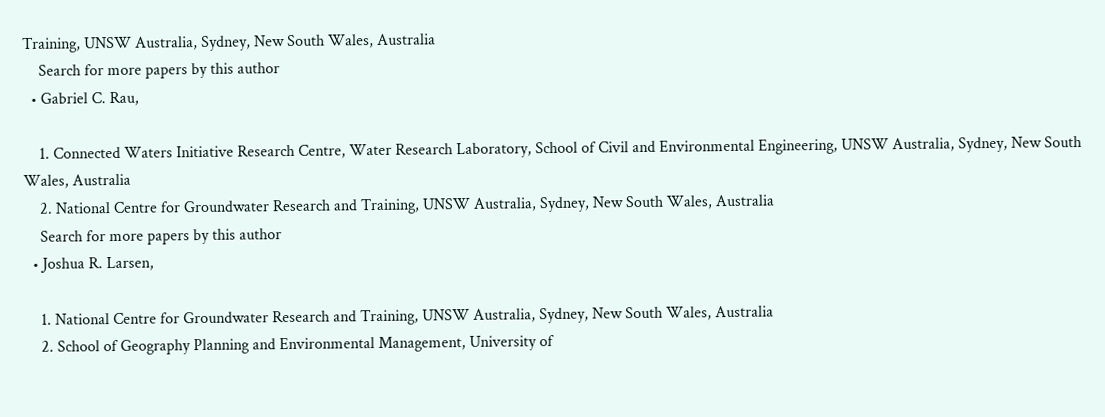Training, UNSW Australia, Sydney, New South Wales, Australia
    Search for more papers by this author
  • Gabriel C. Rau,

    1. Connected Waters Initiative Research Centre, Water Research Laboratory, School of Civil and Environmental Engineering, UNSW Australia, Sydney, New South Wales, Australia
    2. National Centre for Groundwater Research and Training, UNSW Australia, Sydney, New South Wales, Australia
    Search for more papers by this author
  • Joshua R. Larsen,

    1. National Centre for Groundwater Research and Training, UNSW Australia, Sydney, New South Wales, Australia
    2. School of Geography Planning and Environmental Management, University of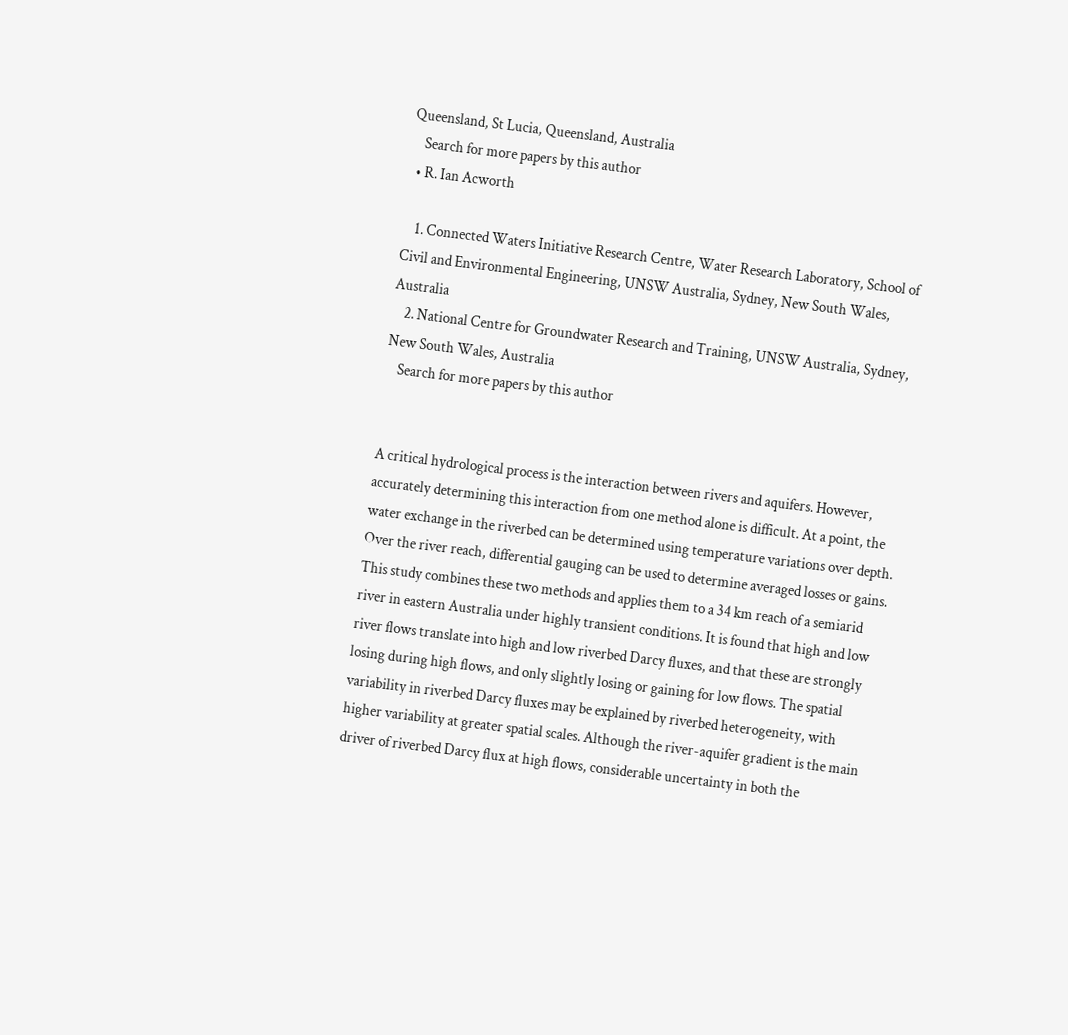Queensland, St Lucia, Queensland, Australia
    Search for more papers by this author
  • R. Ian Acworth

    1. Connected Waters Initiative Research Centre, Water Research Laboratory, School of Civil and Environmental Engineering, UNSW Australia, Sydney, New South Wales, Australia
    2. National Centre for Groundwater Research and Training, UNSW Australia, Sydney, New South Wales, Australia
    Search for more papers by this author


A critical hydrological process is the interaction between rivers and aquifers. However, accurately determining this interaction from one method alone is difficult. At a point, the water exchange in the riverbed can be determined using temperature variations over depth. Over the river reach, differential gauging can be used to determine averaged losses or gains. This study combines these two methods and applies them to a 34 km reach of a semiarid river in eastern Australia under highly transient conditions. It is found that high and low river flows translate into high and low riverbed Darcy fluxes, and that these are strongly losing during high flows, and only slightly losing or gaining for low flows. The spatial variability in riverbed Darcy fluxes may be explained by riverbed heterogeneity, with higher variability at greater spatial scales. Although the river-aquifer gradient is the main driver of riverbed Darcy flux at high flows, considerable uncertainty in both the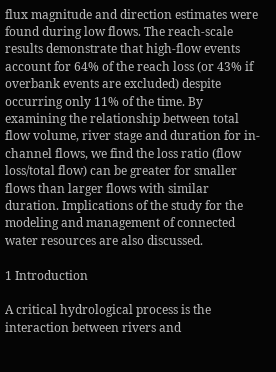flux magnitude and direction estimates were found during low flows. The reach-scale results demonstrate that high-flow events account for 64% of the reach loss (or 43% if overbank events are excluded) despite occurring only 11% of the time. By examining the relationship between total flow volume, river stage and duration for in-channel flows, we find the loss ratio (flow loss/total flow) can be greater for smaller flows than larger flows with similar duration. Implications of the study for the modeling and management of connected water resources are also discussed.

1 Introduction

A critical hydrological process is the interaction between rivers and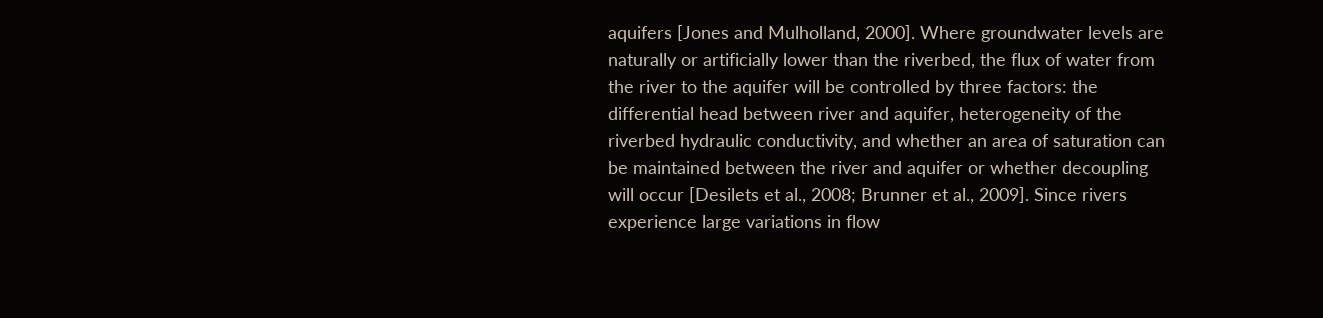aquifers [Jones and Mulholland, 2000]. Where groundwater levels are naturally or artificially lower than the riverbed, the flux of water from the river to the aquifer will be controlled by three factors: the differential head between river and aquifer, heterogeneity of the riverbed hydraulic conductivity, and whether an area of saturation can be maintained between the river and aquifer or whether decoupling will occur [Desilets et al., 2008; Brunner et al., 2009]. Since rivers experience large variations in flow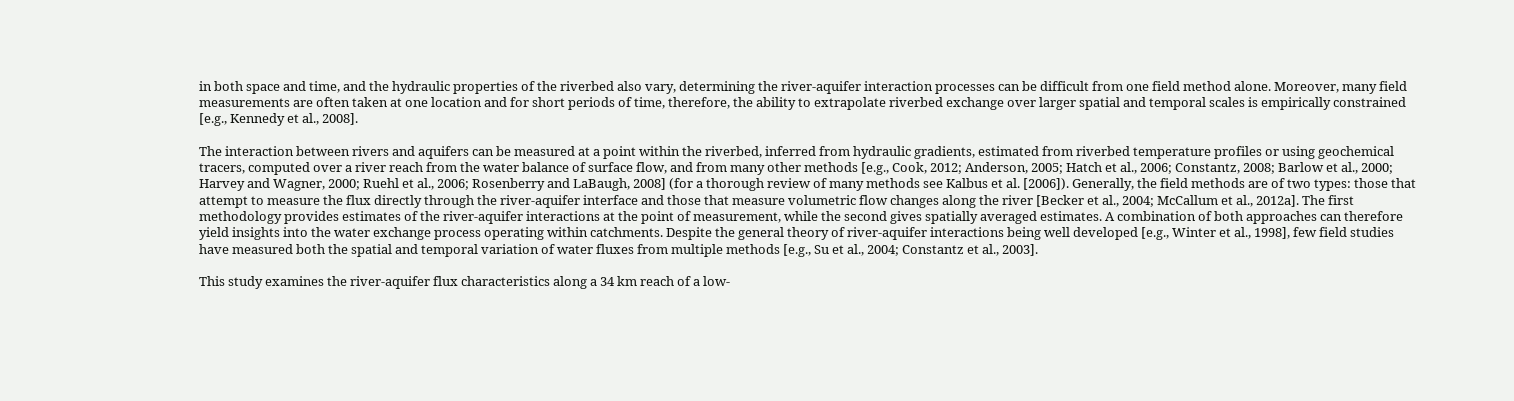in both space and time, and the hydraulic properties of the riverbed also vary, determining the river-aquifer interaction processes can be difficult from one field method alone. Moreover, many field measurements are often taken at one location and for short periods of time, therefore, the ability to extrapolate riverbed exchange over larger spatial and temporal scales is empirically constrained [e.g., Kennedy et al., 2008].

The interaction between rivers and aquifers can be measured at a point within the riverbed, inferred from hydraulic gradients, estimated from riverbed temperature profiles or using geochemical tracers, computed over a river reach from the water balance of surface flow, and from many other methods [e.g., Cook, 2012; Anderson, 2005; Hatch et al., 2006; Constantz, 2008; Barlow et al., 2000; Harvey and Wagner, 2000; Ruehl et al., 2006; Rosenberry and LaBaugh, 2008] (for a thorough review of many methods see Kalbus et al. [2006]). Generally, the field methods are of two types: those that attempt to measure the flux directly through the river-aquifer interface and those that measure volumetric flow changes along the river [Becker et al., 2004; McCallum et al., 2012a]. The first methodology provides estimates of the river-aquifer interactions at the point of measurement, while the second gives spatially averaged estimates. A combination of both approaches can therefore yield insights into the water exchange process operating within catchments. Despite the general theory of river-aquifer interactions being well developed [e.g., Winter et al., 1998], few field studies have measured both the spatial and temporal variation of water fluxes from multiple methods [e.g., Su et al., 2004; Constantz et al., 2003].

This study examines the river-aquifer flux characteristics along a 34 km reach of a low-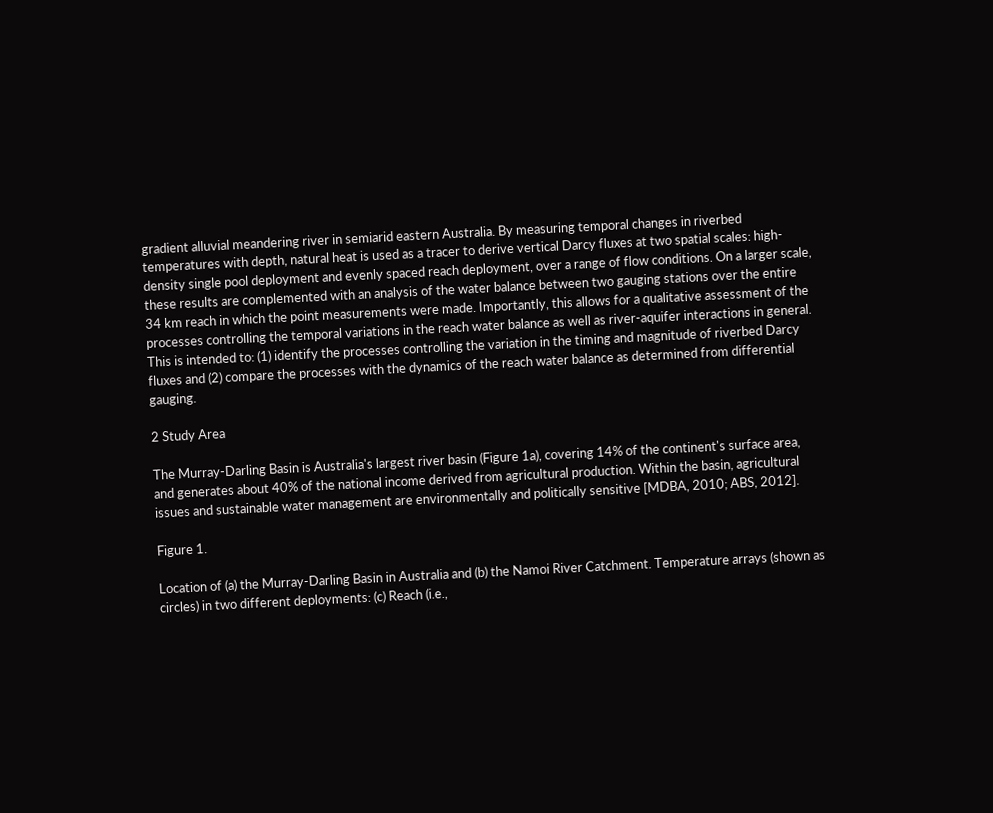gradient alluvial meandering river in semiarid eastern Australia. By measuring temporal changes in riverbed temperatures with depth, natural heat is used as a tracer to derive vertical Darcy fluxes at two spatial scales: high-density single pool deployment and evenly spaced reach deployment, over a range of flow conditions. On a larger scale, these results are complemented with an analysis of the water balance between two gauging stations over the entire 34 km reach in which the point measurements were made. Importantly, this allows for a qualitative assessment of the processes controlling the temporal variations in the reach water balance as well as river-aquifer interactions in general. This is intended to: (1) identify the processes controlling the variation in the timing and magnitude of riverbed Darcy fluxes and (2) compare the processes with the dynamics of the reach water balance as determined from differential gauging.

2 Study Area

The Murray-Darling Basin is Australia's largest river basin (Figure 1a), covering 14% of the continent's surface area, and generates about 40% of the national income derived from agricultural production. Within the basin, agricultural issues and sustainable water management are environmentally and politically sensitive [MDBA, 2010; ABS, 2012].

Figure 1.

Location of (a) the Murray-Darling Basin in Australia and (b) the Namoi River Catchment. Temperature arrays (shown as circles) in two different deployments: (c) Reach (i.e.,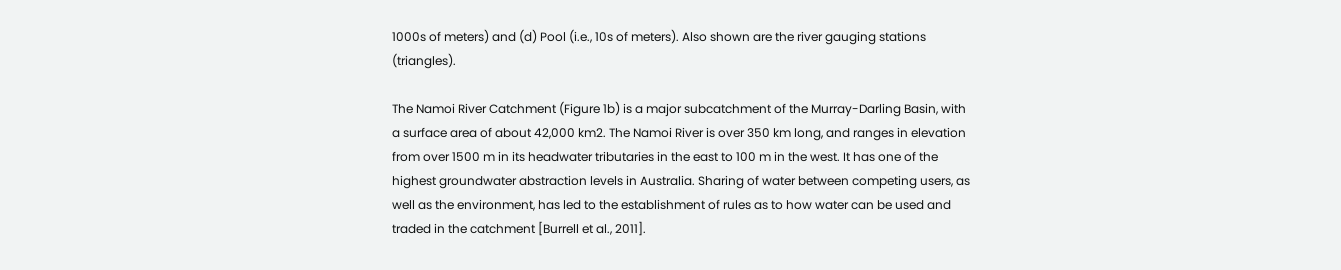1000s of meters) and (d) Pool (i.e., 10s of meters). Also shown are the river gauging stations (triangles).

The Namoi River Catchment (Figure 1b) is a major subcatchment of the Murray-Darling Basin, with a surface area of about 42,000 km2. The Namoi River is over 350 km long, and ranges in elevation from over 1500 m in its headwater tributaries in the east to 100 m in the west. It has one of the highest groundwater abstraction levels in Australia. Sharing of water between competing users, as well as the environment, has led to the establishment of rules as to how water can be used and traded in the catchment [Burrell et al., 2011].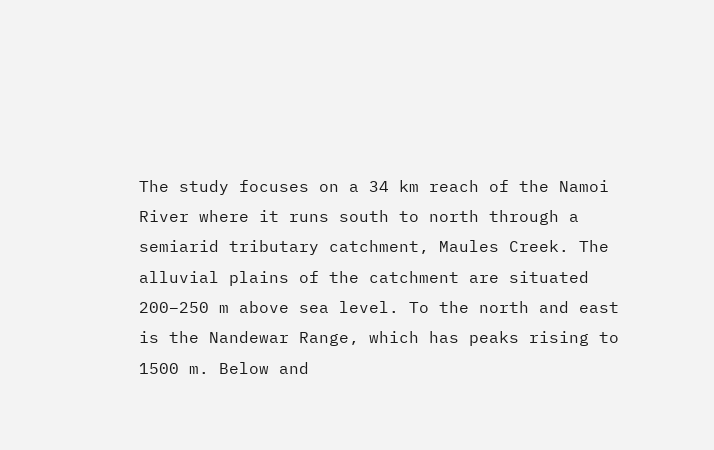The study focuses on a 34 km reach of the Namoi River where it runs south to north through a semiarid tributary catchment, Maules Creek. The alluvial plains of the catchment are situated 200–250 m above sea level. To the north and east is the Nandewar Range, which has peaks rising to 1500 m. Below and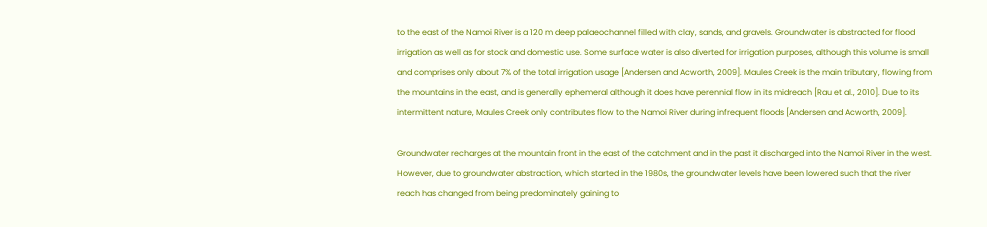to the east of the Namoi River is a 120 m deep palaeochannel filled with clay, sands, and gravels. Groundwater is abstracted for flood irrigation as well as for stock and domestic use. Some surface water is also diverted for irrigation purposes, although this volume is small and comprises only about 7% of the total irrigation usage [Andersen and Acworth, 2009]. Maules Creek is the main tributary, flowing from the mountains in the east, and is generally ephemeral although it does have perennial flow in its midreach [Rau et al., 2010]. Due to its intermittent nature, Maules Creek only contributes flow to the Namoi River during infrequent floods [Andersen and Acworth, 2009].

Groundwater recharges at the mountain front in the east of the catchment and in the past it discharged into the Namoi River in the west. However, due to groundwater abstraction, which started in the 1980s, the groundwater levels have been lowered such that the river reach has changed from being predominately gaining to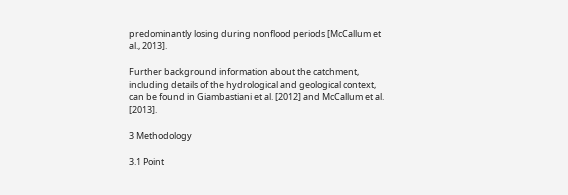predominantly losing during nonflood periods [McCallum et al., 2013].

Further background information about the catchment, including details of the hydrological and geological context, can be found in Giambastiani et al. [2012] and McCallum et al. [2013].

3 Methodology

3.1 Point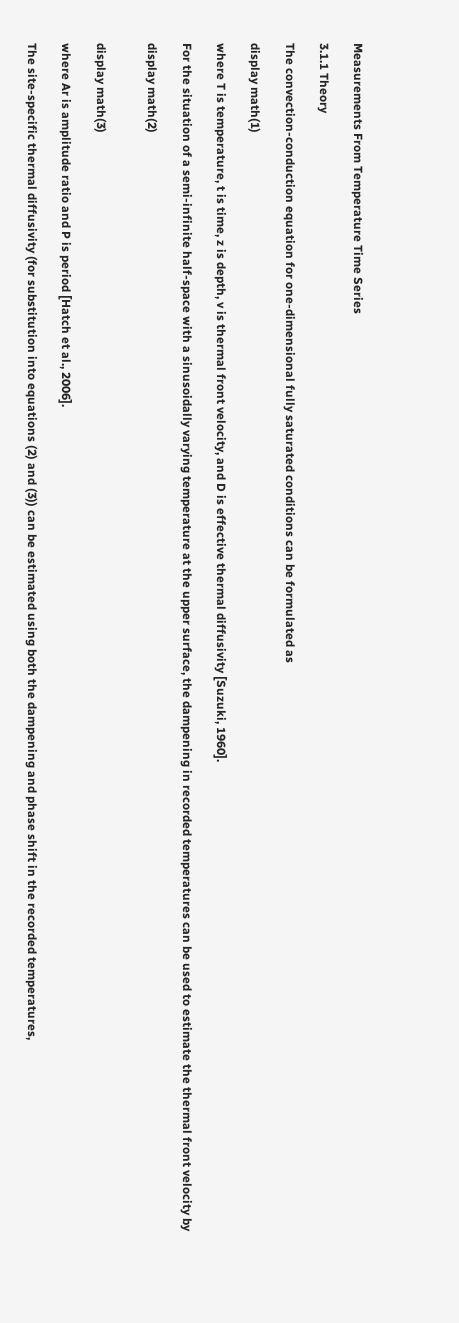Measurements From Temperature Time Series

3.1.1 Theory

The convection-conduction equation for one-dimensional fully saturated conditions can be formulated as

display math(1)

where T is temperature, t is time, z is depth, v is thermal front velocity, and D is effective thermal diffusivity [Suzuki, 1960].

For the situation of a semi-infinite half-space with a sinusoidally varying temperature at the upper surface, the dampening in recorded temperatures can be used to estimate the thermal front velocity by

display math(2)


display math(3)

where Ar is amplitude ratio and P is period [Hatch et al., 2006].

The site-specific thermal diffusivity (for substitution into equations (2) and (3)) can be estimated using both the dampening and phase shift in the recorded temperatures,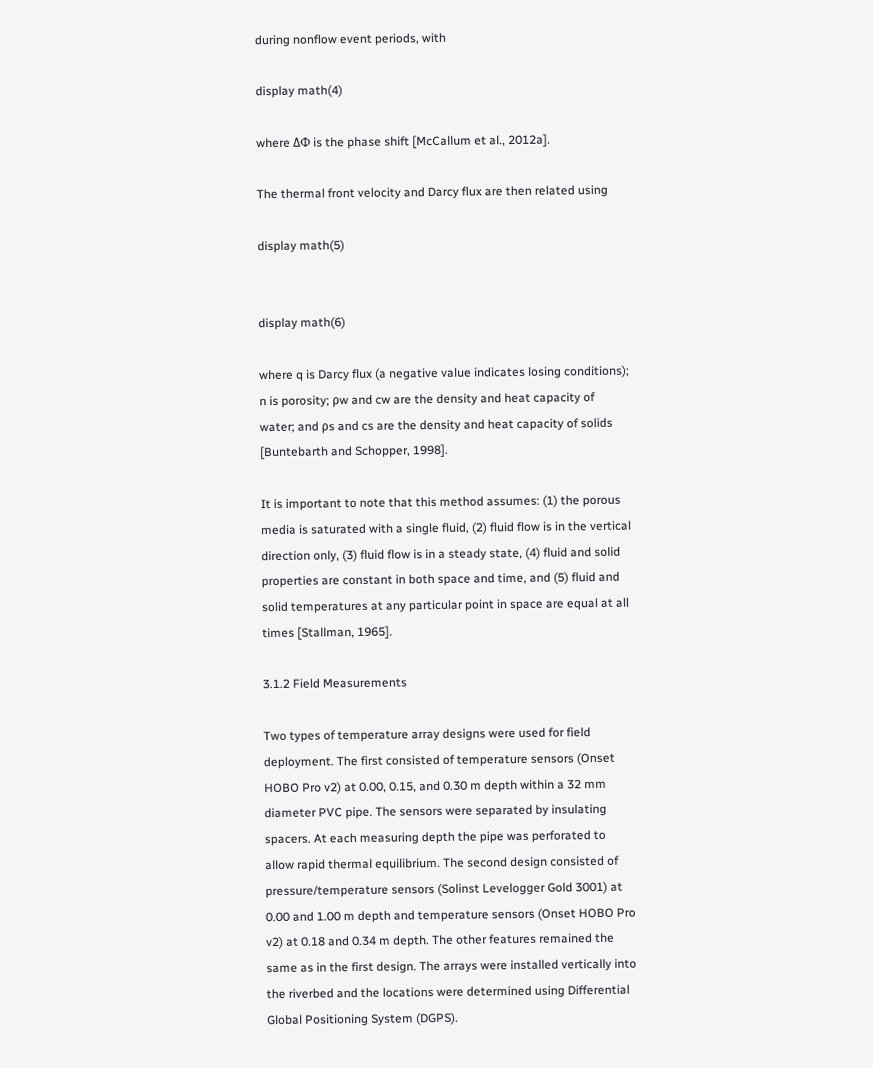during nonflow event periods, with

display math(4)

where ΔФ is the phase shift [McCallum et al., 2012a].

The thermal front velocity and Darcy flux are then related using

display math(5)


display math(6)

where q is Darcy flux (a negative value indicates losing conditions); n is porosity; ρw and cw are the density and heat capacity of water; and ρs and cs are the density and heat capacity of solids [Buntebarth and Schopper, 1998].

It is important to note that this method assumes: (1) the porous media is saturated with a single fluid, (2) fluid flow is in the vertical direction only, (3) fluid flow is in a steady state, (4) fluid and solid properties are constant in both space and time, and (5) fluid and solid temperatures at any particular point in space are equal at all times [Stallman, 1965].

3.1.2 Field Measurements

Two types of temperature array designs were used for field deployment. The first consisted of temperature sensors (Onset HOBO Pro v2) at 0.00, 0.15, and 0.30 m depth within a 32 mm diameter PVC pipe. The sensors were separated by insulating spacers. At each measuring depth the pipe was perforated to allow rapid thermal equilibrium. The second design consisted of pressure/temperature sensors (Solinst Levelogger Gold 3001) at 0.00 and 1.00 m depth and temperature sensors (Onset HOBO Pro v2) at 0.18 and 0.34 m depth. The other features remained the same as in the first design. The arrays were installed vertically into the riverbed and the locations were determined using Differential Global Positioning System (DGPS).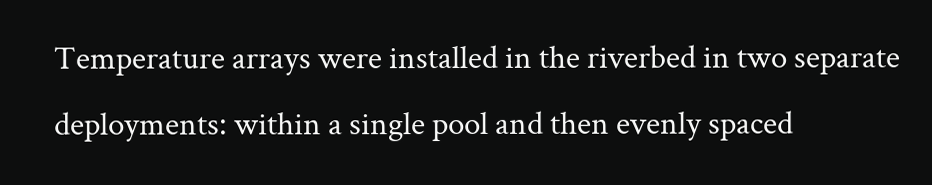Temperature arrays were installed in the riverbed in two separate deployments: within a single pool and then evenly spaced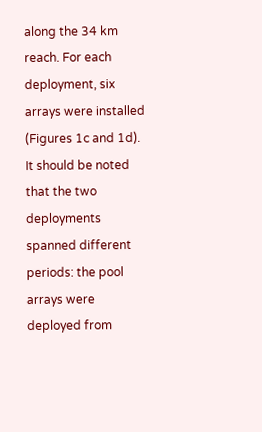along the 34 km reach. For each deployment, six arrays were installed (Figures 1c and 1d). It should be noted that the two deployments spanned different periods: the pool arrays were deployed from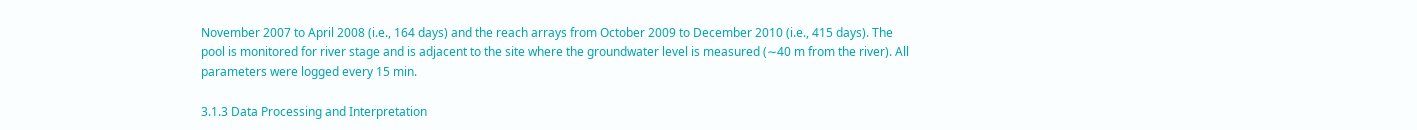November 2007 to April 2008 (i.e., 164 days) and the reach arrays from October 2009 to December 2010 (i.e., 415 days). The pool is monitored for river stage and is adjacent to the site where the groundwater level is measured (∼40 m from the river). All parameters were logged every 15 min.

3.1.3 Data Processing and Interpretation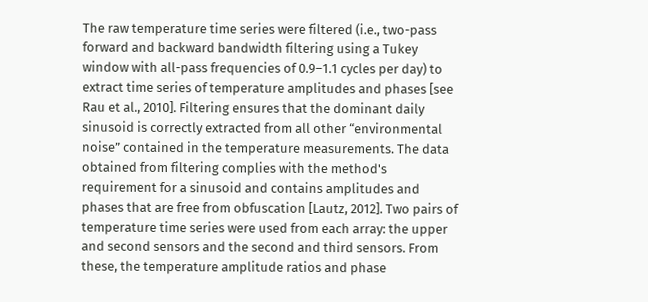The raw temperature time series were filtered (i.e., two-pass forward and backward bandwidth filtering using a Tukey window with all-pass frequencies of 0.9–1.1 cycles per day) to extract time series of temperature amplitudes and phases [see Rau et al., 2010]. Filtering ensures that the dominant daily sinusoid is correctly extracted from all other “environmental noise” contained in the temperature measurements. The data obtained from filtering complies with the method's requirement for a sinusoid and contains amplitudes and phases that are free from obfuscation [Lautz, 2012]. Two pairs of temperature time series were used from each array: the upper and second sensors and the second and third sensors. From these, the temperature amplitude ratios and phase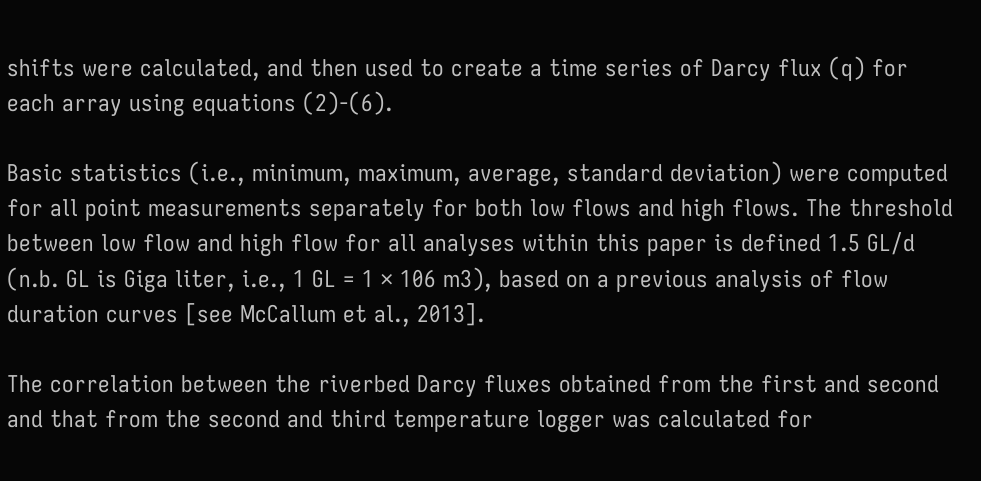shifts were calculated, and then used to create a time series of Darcy flux (q) for each array using equations (2)-(6).

Basic statistics (i.e., minimum, maximum, average, standard deviation) were computed for all point measurements separately for both low flows and high flows. The threshold between low flow and high flow for all analyses within this paper is defined 1.5 GL/d (n.b. GL is Giga liter, i.e., 1 GL = 1 × 106 m3), based on a previous analysis of flow duration curves [see McCallum et al., 2013].

The correlation between the riverbed Darcy fluxes obtained from the first and second and that from the second and third temperature logger was calculated for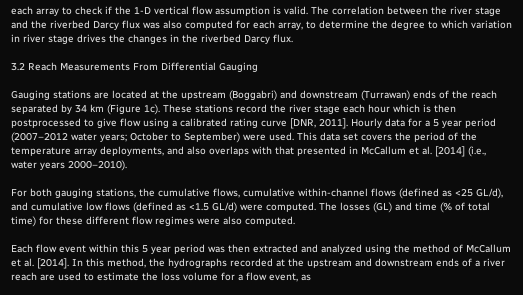each array to check if the 1-D vertical flow assumption is valid. The correlation between the river stage and the riverbed Darcy flux was also computed for each array, to determine the degree to which variation in river stage drives the changes in the riverbed Darcy flux.

3.2 Reach Measurements From Differential Gauging

Gauging stations are located at the upstream (Boggabri) and downstream (Turrawan) ends of the reach separated by 34 km (Figure 1c). These stations record the river stage each hour which is then postprocessed to give flow using a calibrated rating curve [DNR, 2011]. Hourly data for a 5 year period (2007–2012 water years; October to September) were used. This data set covers the period of the temperature array deployments, and also overlaps with that presented in McCallum et al. [2014] (i.e., water years 2000–2010).

For both gauging stations, the cumulative flows, cumulative within-channel flows (defined as <25 GL/d), and cumulative low flows (defined as <1.5 GL/d) were computed. The losses (GL) and time (% of total time) for these different flow regimes were also computed.

Each flow event within this 5 year period was then extracted and analyzed using the method of McCallum et al. [2014]. In this method, the hydrographs recorded at the upstream and downstream ends of a river reach are used to estimate the loss volume for a flow event, as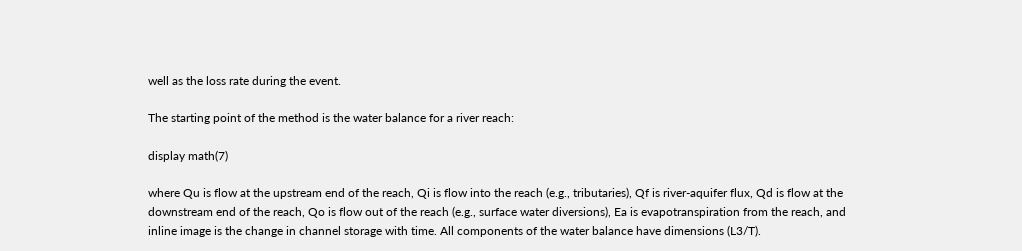well as the loss rate during the event.

The starting point of the method is the water balance for a river reach:

display math(7)

where Qu is flow at the upstream end of the reach, Qi is flow into the reach (e.g., tributaries), Qf is river-aquifer flux, Qd is flow at the downstream end of the reach, Qo is flow out of the reach (e.g., surface water diversions), Ea is evapotranspiration from the reach, and inline image is the change in channel storage with time. All components of the water balance have dimensions (L3/T).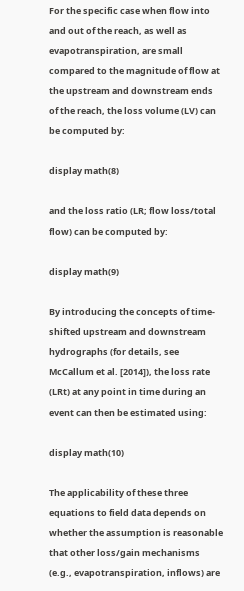For the specific case when flow into and out of the reach, as well as evapotranspiration, are small compared to the magnitude of flow at the upstream and downstream ends of the reach, the loss volume (LV) can be computed by:

display math(8)

and the loss ratio (LR; flow loss/total flow) can be computed by:

display math(9)

By introducing the concepts of time-shifted upstream and downstream hydrographs (for details, see McCallum et al. [2014]), the loss rate (LRt) at any point in time during an event can then be estimated using:

display math(10)

The applicability of these three equations to field data depends on whether the assumption is reasonable that other loss/gain mechanisms (e.g., evapotranspiration, inflows) are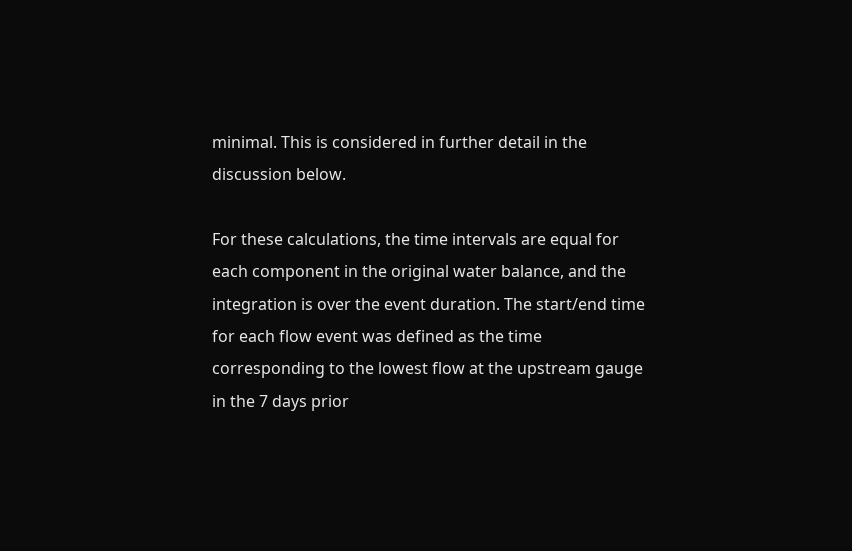minimal. This is considered in further detail in the discussion below.

For these calculations, the time intervals are equal for each component in the original water balance, and the integration is over the event duration. The start/end time for each flow event was defined as the time corresponding to the lowest flow at the upstream gauge in the 7 days prior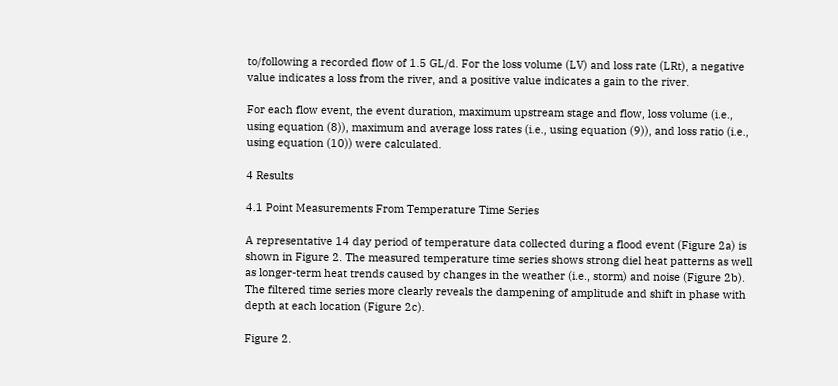to/following a recorded flow of 1.5 GL/d. For the loss volume (LV) and loss rate (LRt), a negative value indicates a loss from the river, and a positive value indicates a gain to the river.

For each flow event, the event duration, maximum upstream stage and flow, loss volume (i.e., using equation (8)), maximum and average loss rates (i.e., using equation (9)), and loss ratio (i.e., using equation (10)) were calculated.

4 Results

4.1 Point Measurements From Temperature Time Series

A representative 14 day period of temperature data collected during a flood event (Figure 2a) is shown in Figure 2. The measured temperature time series shows strong diel heat patterns as well as longer-term heat trends caused by changes in the weather (i.e., storm) and noise (Figure 2b). The filtered time series more clearly reveals the dampening of amplitude and shift in phase with depth at each location (Figure 2c).

Figure 2.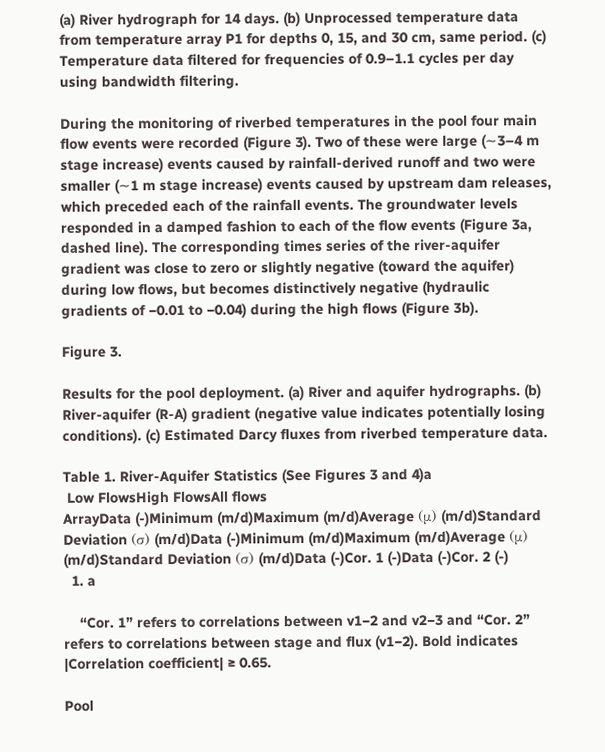(a) River hydrograph for 14 days. (b) Unprocessed temperature data from temperature array P1 for depths 0, 15, and 30 cm, same period. (c) Temperature data filtered for frequencies of 0.9–1.1 cycles per day using bandwidth filtering.

During the monitoring of riverbed temperatures in the pool four main flow events were recorded (Figure 3). Two of these were large (∼3–4 m stage increase) events caused by rainfall-derived runoff and two were smaller (∼1 m stage increase) events caused by upstream dam releases, which preceded each of the rainfall events. The groundwater levels responded in a damped fashion to each of the flow events (Figure 3a, dashed line). The corresponding times series of the river-aquifer gradient was close to zero or slightly negative (toward the aquifer) during low flows, but becomes distinctively negative (hydraulic gradients of −0.01 to −0.04) during the high flows (Figure 3b).

Figure 3.

Results for the pool deployment. (a) River and aquifer hydrographs. (b) River-aquifer (R-A) gradient (negative value indicates potentially losing conditions). (c) Estimated Darcy fluxes from riverbed temperature data.

Table 1. River-Aquifer Statistics (See Figures 3 and 4)a
 Low FlowsHigh FlowsAll flows
ArrayData (-)Minimum (m/d)Maximum (m/d)Average (μ) (m/d)Standard Deviation (σ) (m/d)Data (-)Minimum (m/d)Maximum (m/d)Average (μ) (m/d)Standard Deviation (σ) (m/d)Data (-)Cor. 1 (-)Data (-)Cor. 2 (-)
  1. a

    “Cor. 1” refers to correlations between v1−2 and v2−3 and “Cor. 2” refers to correlations between stage and flux (v1−2). Bold indicates |Correlation coefficient| ≥ 0.65.

Pool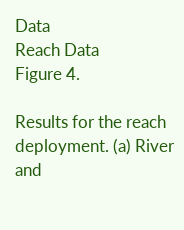Data
Reach Data
Figure 4.

Results for the reach deployment. (a) River and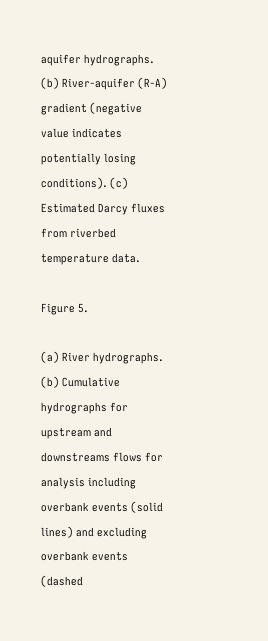aquifer hydrographs. (b) River-aquifer (R-A) gradient (negative value indicates potentially losing conditions). (c) Estimated Darcy fluxes from riverbed temperature data.

Figure 5.

(a) River hydrographs. (b) Cumulative hydrographs for upstream and downstreams flows for analysis including overbank events (solid lines) and excluding overbank events (dashed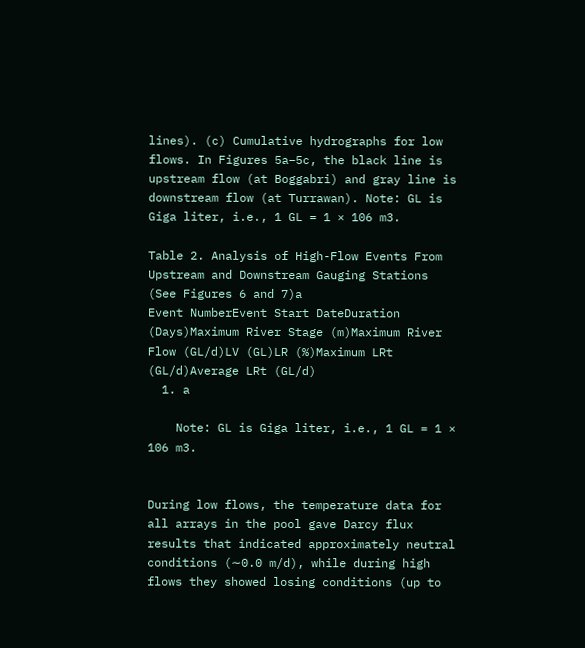lines). (c) Cumulative hydrographs for low flows. In Figures 5a–5c, the black line is upstream flow (at Boggabri) and gray line is downstream flow (at Turrawan). Note: GL is Giga liter, i.e., 1 GL = 1 × 106 m3.

Table 2. Analysis of High-Flow Events From Upstream and Downstream Gauging Stations (See Figures 6 and 7)a
Event NumberEvent Start DateDuration (Days)Maximum River Stage (m)Maximum River Flow (GL/d)LV (GL)LR (%)Maximum LRt (GL/d)Average LRt (GL/d)
  1. a

    Note: GL is Giga liter, i.e., 1 GL = 1 × 106 m3.


During low flows, the temperature data for all arrays in the pool gave Darcy flux results that indicated approximately neutral conditions (∼0.0 m/d), while during high flows they showed losing conditions (up to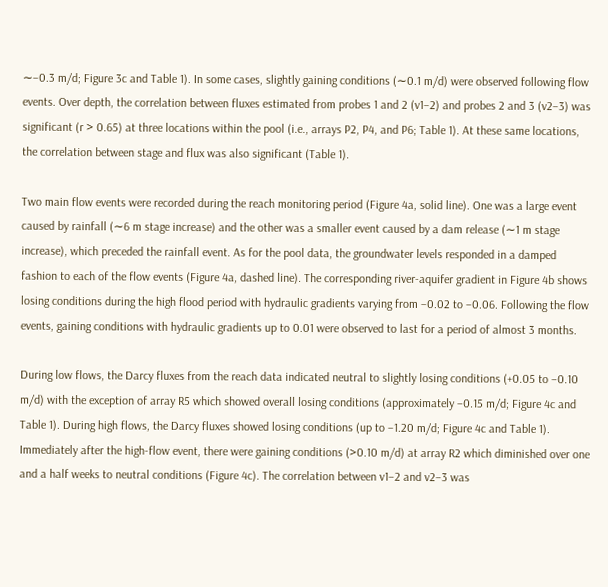∼−0.3 m/d; Figure 3c and Table 1). In some cases, slightly gaining conditions (∼0.1 m/d) were observed following flow events. Over depth, the correlation between fluxes estimated from probes 1 and 2 (v1–2) and probes 2 and 3 (v2–3) was significant (r > 0.65) at three locations within the pool (i.e., arrays P2, P4, and P6; Table 1). At these same locations, the correlation between stage and flux was also significant (Table 1).

Two main flow events were recorded during the reach monitoring period (Figure 4a, solid line). One was a large event caused by rainfall (∼6 m stage increase) and the other was a smaller event caused by a dam release (∼1 m stage increase), which preceded the rainfall event. As for the pool data, the groundwater levels responded in a damped fashion to each of the flow events (Figure 4a, dashed line). The corresponding river-aquifer gradient in Figure 4b shows losing conditions during the high flood period with hydraulic gradients varying from −0.02 to −0.06. Following the flow events, gaining conditions with hydraulic gradients up to 0.01 were observed to last for a period of almost 3 months.

During low flows, the Darcy fluxes from the reach data indicated neutral to slightly losing conditions (+0.05 to −0.10 m/d) with the exception of array R5 which showed overall losing conditions (approximately −0.15 m/d; Figure 4c and Table 1). During high flows, the Darcy fluxes showed losing conditions (up to −1.20 m/d; Figure 4c and Table 1). Immediately after the high-flow event, there were gaining conditions (>0.10 m/d) at array R2 which diminished over one and a half weeks to neutral conditions (Figure 4c). The correlation between v1–2 and v2–3 was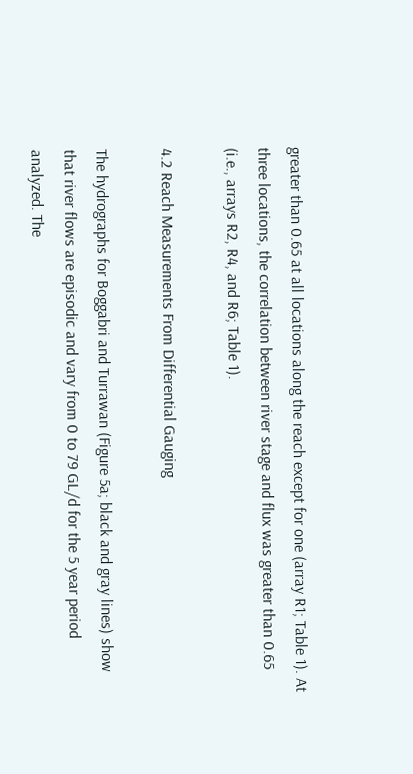greater than 0.65 at all locations along the reach except for one (array R1; Table 1). At three locations, the correlation between river stage and flux was greater than 0.65 (i.e., arrays R2, R4, and R6; Table 1).

4.2 Reach Measurements From Differential Gauging

The hydrographs for Boggabri and Turrawan (Figure 5a; black and gray lines) show that river flows are episodic and vary from 0 to 79 GL/d for the 5 year period analyzed. The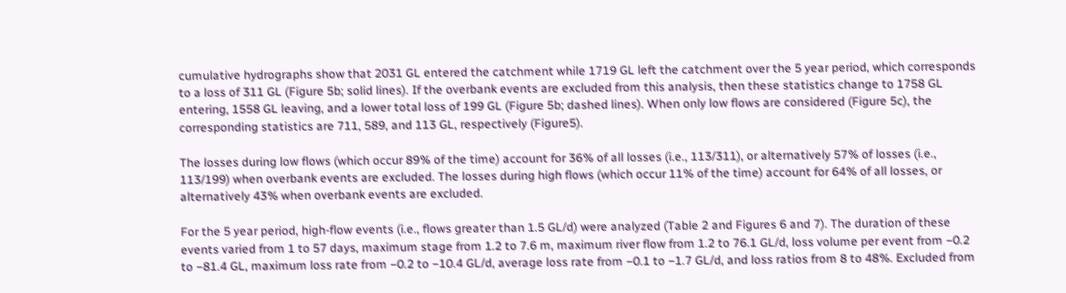cumulative hydrographs show that 2031 GL entered the catchment while 1719 GL left the catchment over the 5 year period, which corresponds to a loss of 311 GL (Figure 5b; solid lines). If the overbank events are excluded from this analysis, then these statistics change to 1758 GL entering, 1558 GL leaving, and a lower total loss of 199 GL (Figure 5b; dashed lines). When only low flows are considered (Figure 5c), the corresponding statistics are 711, 589, and 113 GL, respectively (Figure5).

The losses during low flows (which occur 89% of the time) account for 36% of all losses (i.e., 113/311), or alternatively 57% of losses (i.e., 113/199) when overbank events are excluded. The losses during high flows (which occur 11% of the time) account for 64% of all losses, or alternatively 43% when overbank events are excluded.

For the 5 year period, high-flow events (i.e., flows greater than 1.5 GL/d) were analyzed (Table 2 and Figures 6 and 7). The duration of these events varied from 1 to 57 days, maximum stage from 1.2 to 7.6 m, maximum river flow from 1.2 to 76.1 GL/d, loss volume per event from −0.2 to −81.4 GL, maximum loss rate from −0.2 to −10.4 GL/d, average loss rate from −0.1 to −1.7 GL/d, and loss ratios from 8 to 48%. Excluded from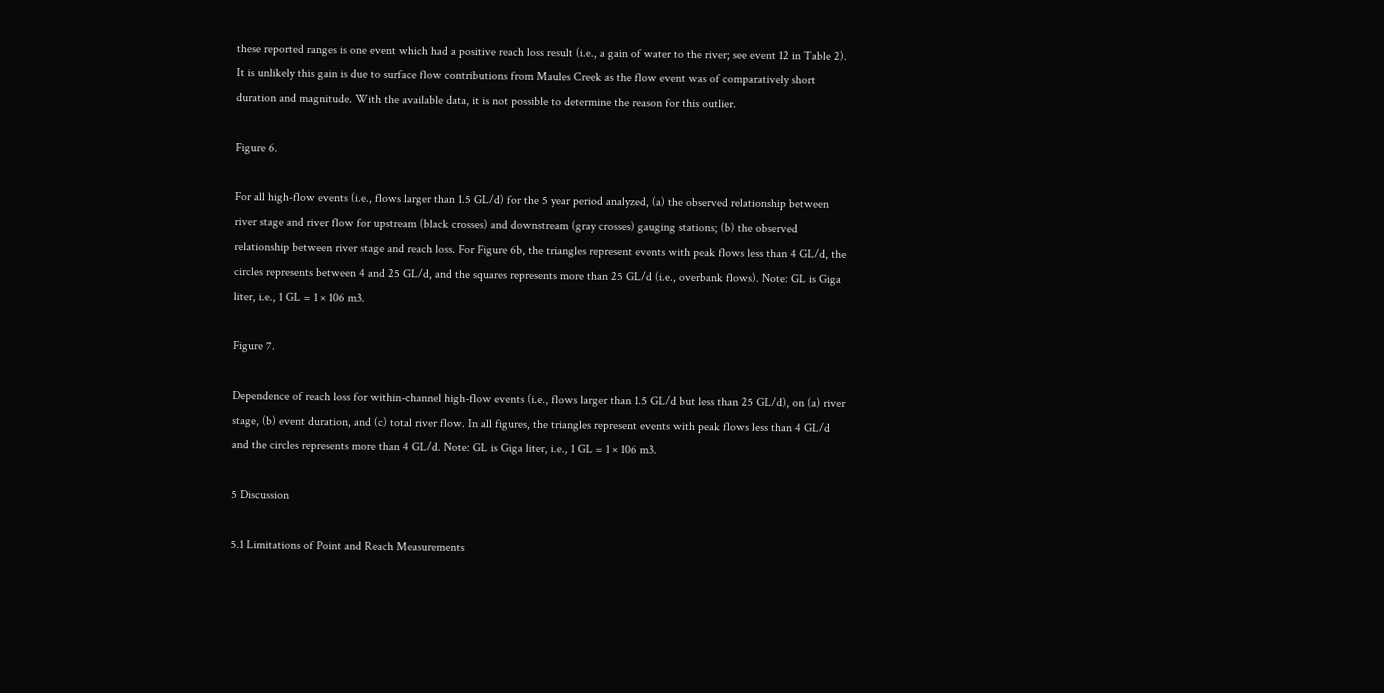these reported ranges is one event which had a positive reach loss result (i.e., a gain of water to the river; see event 12 in Table 2). It is unlikely this gain is due to surface flow contributions from Maules Creek as the flow event was of comparatively short duration and magnitude. With the available data, it is not possible to determine the reason for this outlier.

Figure 6.

For all high-flow events (i.e., flows larger than 1.5 GL/d) for the 5 year period analyzed, (a) the observed relationship between river stage and river flow for upstream (black crosses) and downstream (gray crosses) gauging stations; (b) the observed relationship between river stage and reach loss. For Figure 6b, the triangles represent events with peak flows less than 4 GL/d, the circles represents between 4 and 25 GL/d, and the squares represents more than 25 GL/d (i.e., overbank flows). Note: GL is Giga liter, i.e., 1 GL = 1 × 106 m3.

Figure 7.

Dependence of reach loss for within-channel high-flow events (i.e., flows larger than 1.5 GL/d but less than 25 GL/d), on (a) river stage, (b) event duration, and (c) total river flow. In all figures, the triangles represent events with peak flows less than 4 GL/d and the circles represents more than 4 GL/d. Note: GL is Giga liter, i.e., 1 GL = 1 × 106 m3.

5 Discussion

5.1 Limitations of Point and Reach Measurements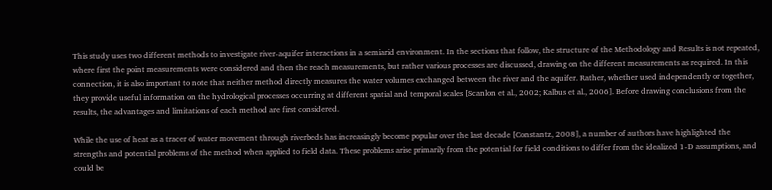This study uses two different methods to investigate river-aquifer interactions in a semiarid environment. In the sections that follow, the structure of the Methodology and Results is not repeated, where first the point measurements were considered and then the reach measurements, but rather various processes are discussed, drawing on the different measurements as required. In this connection, it is also important to note that neither method directly measures the water volumes exchanged between the river and the aquifer. Rather, whether used independently or together, they provide useful information on the hydrological processes occurring at different spatial and temporal scales [Scanlon et al., 2002; Kalbus et al., 2006]. Before drawing conclusions from the results, the advantages and limitations of each method are first considered.

While the use of heat as a tracer of water movement through riverbeds has increasingly become popular over the last decade [Constantz, 2008], a number of authors have highlighted the strengths and potential problems of the method when applied to field data. These problems arise primarily from the potential for field conditions to differ from the idealized 1-D assumptions, and could be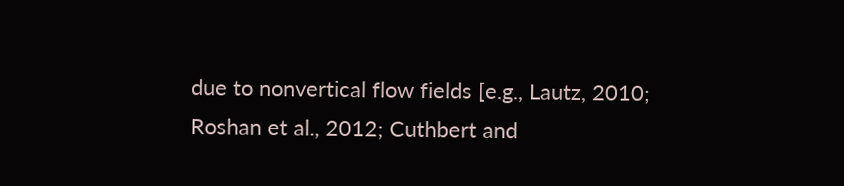due to nonvertical flow fields [e.g., Lautz, 2010; Roshan et al., 2012; Cuthbert and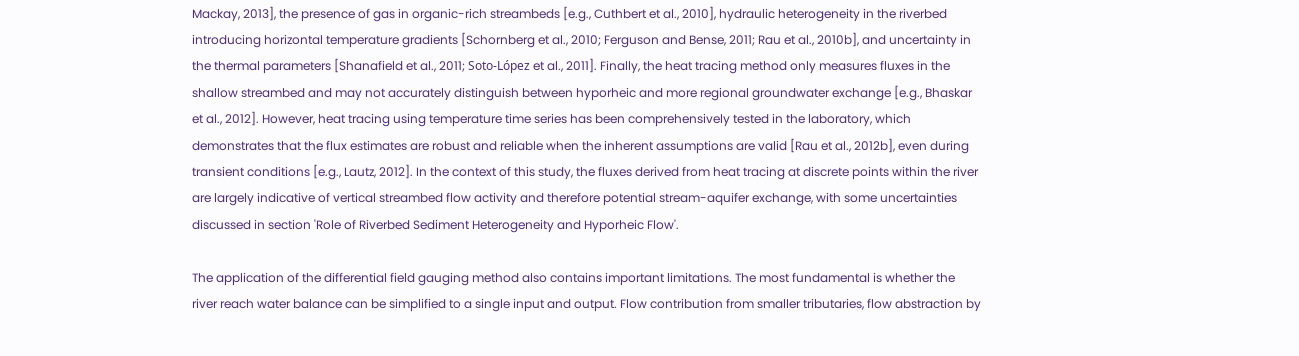Mackay, 2013], the presence of gas in organic-rich streambeds [e.g., Cuthbert et al., 2010], hydraulic heterogeneity in the riverbed introducing horizontal temperature gradients [Schornberg et al., 2010; Ferguson and Bense, 2011; Rau et al., 2010b], and uncertainty in the thermal parameters [Shanafield et al., 2011; Soto-López et al., 2011]. Finally, the heat tracing method only measures fluxes in the shallow streambed and may not accurately distinguish between hyporheic and more regional groundwater exchange [e.g., Bhaskar et al., 2012]. However, heat tracing using temperature time series has been comprehensively tested in the laboratory, which demonstrates that the flux estimates are robust and reliable when the inherent assumptions are valid [Rau et al., 2012b], even during transient conditions [e.g., Lautz, 2012]. In the context of this study, the fluxes derived from heat tracing at discrete points within the river are largely indicative of vertical streambed flow activity and therefore potential stream-aquifer exchange, with some uncertainties discussed in section 'Role of Riverbed Sediment Heterogeneity and Hyporheic Flow'.

The application of the differential field gauging method also contains important limitations. The most fundamental is whether the river reach water balance can be simplified to a single input and output. Flow contribution from smaller tributaries, flow abstraction by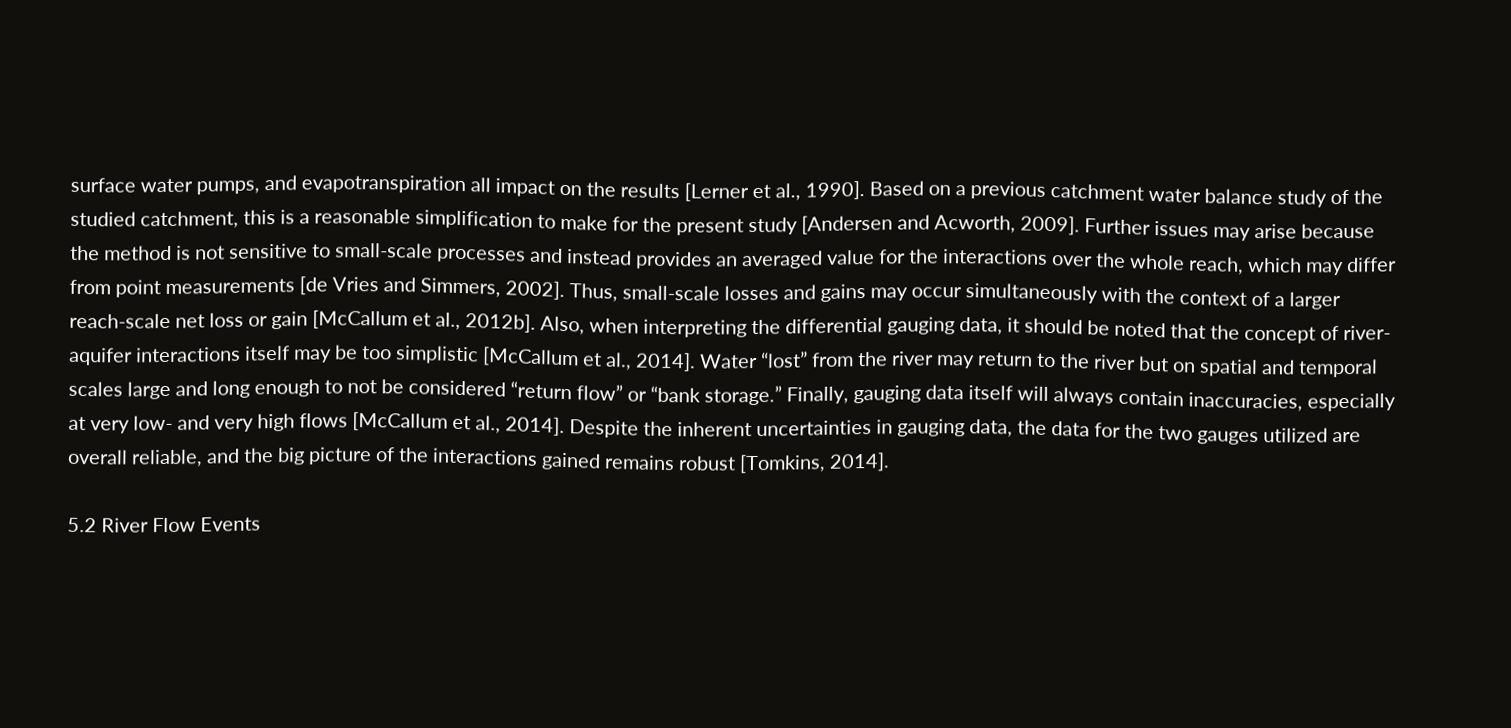surface water pumps, and evapotranspiration all impact on the results [Lerner et al., 1990]. Based on a previous catchment water balance study of the studied catchment, this is a reasonable simplification to make for the present study [Andersen and Acworth, 2009]. Further issues may arise because the method is not sensitive to small-scale processes and instead provides an averaged value for the interactions over the whole reach, which may differ from point measurements [de Vries and Simmers, 2002]. Thus, small-scale losses and gains may occur simultaneously with the context of a larger reach-scale net loss or gain [McCallum et al., 2012b]. Also, when interpreting the differential gauging data, it should be noted that the concept of river-aquifer interactions itself may be too simplistic [McCallum et al., 2014]. Water “lost” from the river may return to the river but on spatial and temporal scales large and long enough to not be considered “return flow” or “bank storage.” Finally, gauging data itself will always contain inaccuracies, especially at very low- and very high flows [McCallum et al., 2014]. Despite the inherent uncertainties in gauging data, the data for the two gauges utilized are overall reliable, and the big picture of the interactions gained remains robust [Tomkins, 2014].

5.2 River Flow Events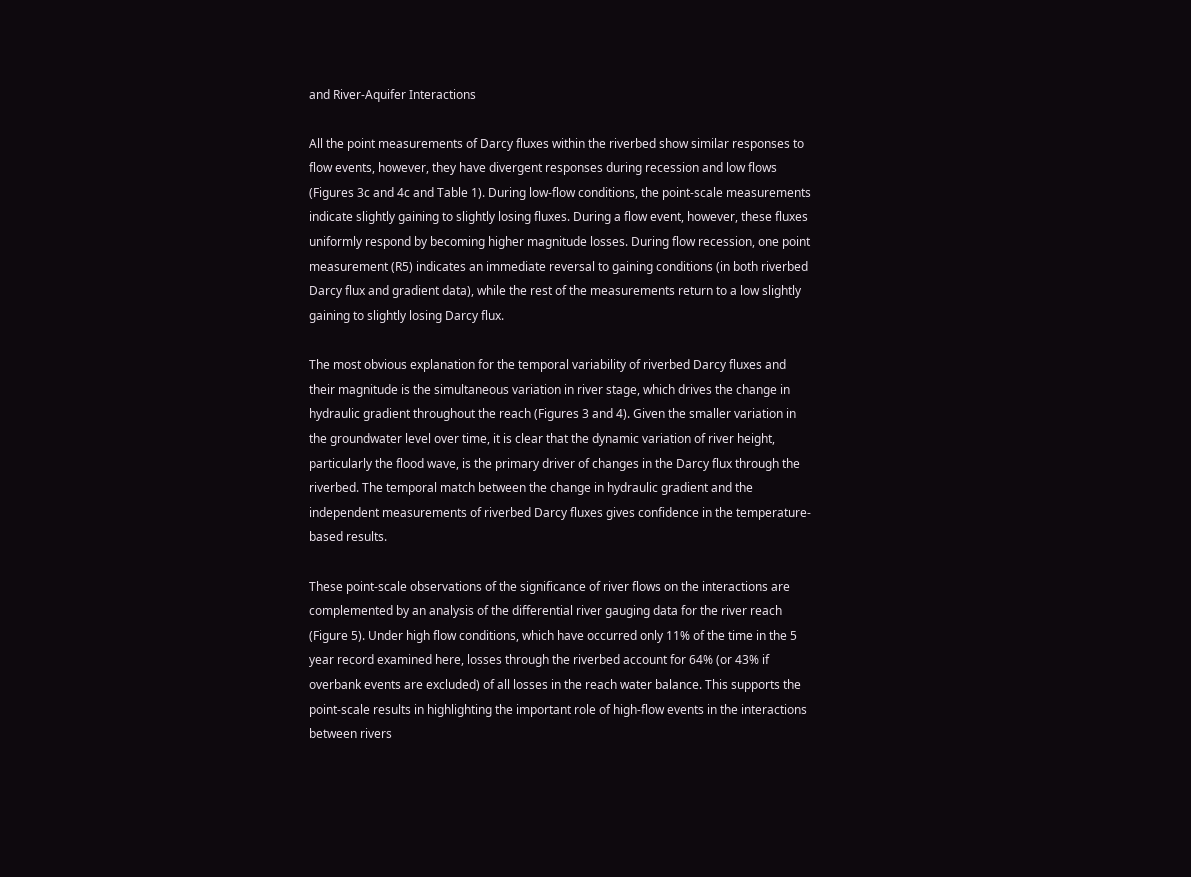and River-Aquifer Interactions

All the point measurements of Darcy fluxes within the riverbed show similar responses to flow events, however, they have divergent responses during recession and low flows (Figures 3c and 4c and Table 1). During low-flow conditions, the point-scale measurements indicate slightly gaining to slightly losing fluxes. During a flow event, however, these fluxes uniformly respond by becoming higher magnitude losses. During flow recession, one point measurement (R5) indicates an immediate reversal to gaining conditions (in both riverbed Darcy flux and gradient data), while the rest of the measurements return to a low slightly gaining to slightly losing Darcy flux.

The most obvious explanation for the temporal variability of riverbed Darcy fluxes and their magnitude is the simultaneous variation in river stage, which drives the change in hydraulic gradient throughout the reach (Figures 3 and 4). Given the smaller variation in the groundwater level over time, it is clear that the dynamic variation of river height, particularly the flood wave, is the primary driver of changes in the Darcy flux through the riverbed. The temporal match between the change in hydraulic gradient and the independent measurements of riverbed Darcy fluxes gives confidence in the temperature-based results.

These point-scale observations of the significance of river flows on the interactions are complemented by an analysis of the differential river gauging data for the river reach (Figure 5). Under high flow conditions, which have occurred only 11% of the time in the 5 year record examined here, losses through the riverbed account for 64% (or 43% if overbank events are excluded) of all losses in the reach water balance. This supports the point-scale results in highlighting the important role of high-flow events in the interactions between rivers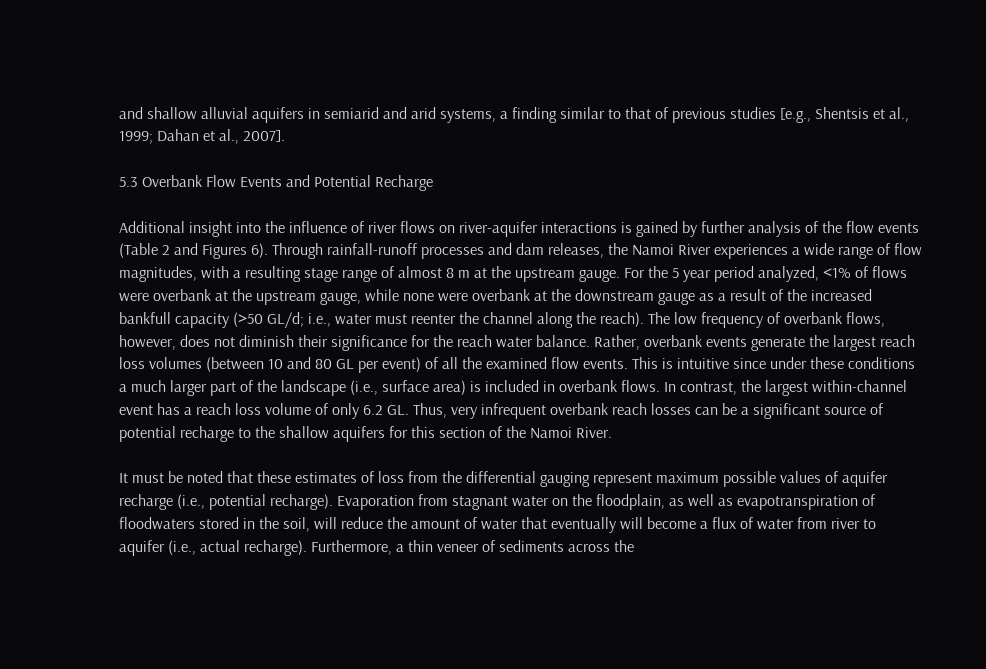and shallow alluvial aquifers in semiarid and arid systems, a finding similar to that of previous studies [e.g., Shentsis et al., 1999; Dahan et al., 2007].

5.3 Overbank Flow Events and Potential Recharge

Additional insight into the influence of river flows on river-aquifer interactions is gained by further analysis of the flow events (Table 2 and Figures 6). Through rainfall-runoff processes and dam releases, the Namoi River experiences a wide range of flow magnitudes, with a resulting stage range of almost 8 m at the upstream gauge. For the 5 year period analyzed, <1% of flows were overbank at the upstream gauge, while none were overbank at the downstream gauge as a result of the increased bankfull capacity (>50 GL/d; i.e., water must reenter the channel along the reach). The low frequency of overbank flows, however, does not diminish their significance for the reach water balance. Rather, overbank events generate the largest reach loss volumes (between 10 and 80 GL per event) of all the examined flow events. This is intuitive since under these conditions a much larger part of the landscape (i.e., surface area) is included in overbank flows. In contrast, the largest within-channel event has a reach loss volume of only 6.2 GL. Thus, very infrequent overbank reach losses can be a significant source of potential recharge to the shallow aquifers for this section of the Namoi River.

It must be noted that these estimates of loss from the differential gauging represent maximum possible values of aquifer recharge (i.e., potential recharge). Evaporation from stagnant water on the floodplain, as well as evapotranspiration of floodwaters stored in the soil, will reduce the amount of water that eventually will become a flux of water from river to aquifer (i.e., actual recharge). Furthermore, a thin veneer of sediments across the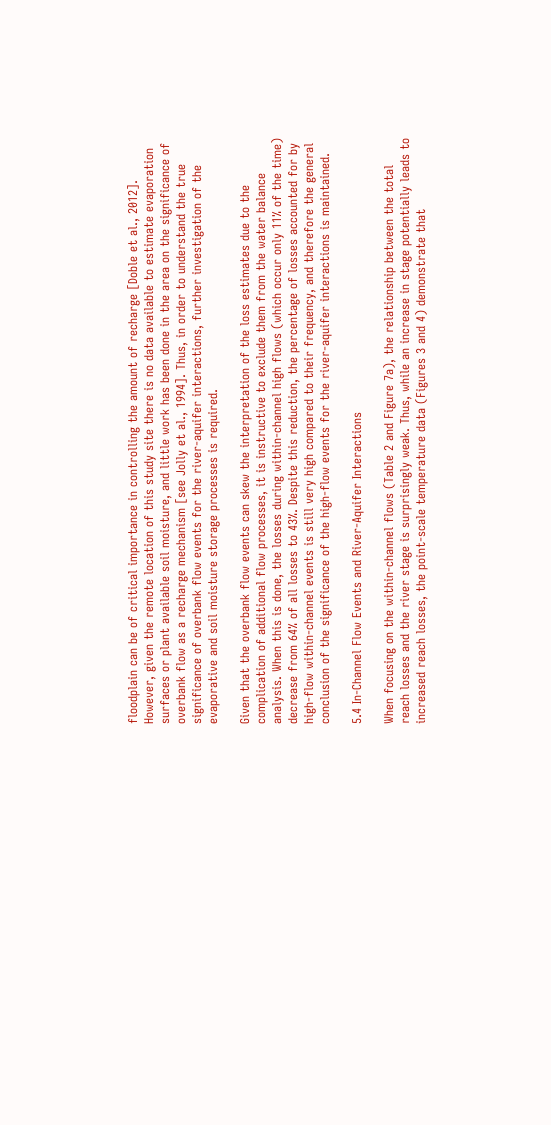floodplain can be of critical importance in controlling the amount of recharge [Doble et al., 2012]. However, given the remote location of this study site there is no data available to estimate evaporation surfaces or plant available soil moisture, and little work has been done in the area on the significance of overbank flow as a recharge mechanism [see Jolly et al., 1994]. Thus, in order to understand the true significance of overbank flow events for the river-aquifer interactions, further investigation of the evaporative and soil moisture storage processes is required.

Given that the overbank flow events can skew the interpretation of the loss estimates due to the complication of additional flow processes, it is instructive to exclude them from the water balance analysis. When this is done, the losses during within-channel high flows (which occur only 11% of the time) decrease from 64% of all losses to 43%. Despite this reduction, the percentage of losses accounted for by high-flow within-channel events is still very high compared to their frequency, and therefore the general conclusion of the significance of the high-flow events for the river-aquifer interactions is maintained.

5.4 In-Channel Flow Events and River-Aquifer Interactions

When focusing on the within-channel flows (Table 2 and Figure 7a), the relationship between the total reach losses and the river stage is surprisingly weak. Thus, while an increase in stage potentially leads to increased reach losses, the point-scale temperature data (Figures 3 and 4) demonstrate that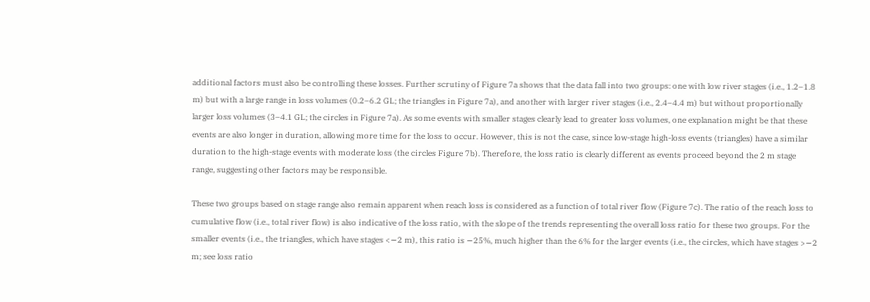additional factors must also be controlling these losses. Further scrutiny of Figure 7a shows that the data fall into two groups: one with low river stages (i.e., 1.2–1.8 m) but with a large range in loss volumes (0.2–6.2 GL; the triangles in Figure 7a), and another with larger river stages (i.e., 2.4–4.4 m) but without proportionally larger loss volumes (3–4.1 GL; the circles in Figure 7a). As some events with smaller stages clearly lead to greater loss volumes, one explanation might be that these events are also longer in duration, allowing more time for the loss to occur. However, this is not the case, since low-stage high-loss events (triangles) have a similar duration to the high-stage events with moderate loss (the circles Figure 7b). Therefore, the loss ratio is clearly different as events proceed beyond the 2 m stage range, suggesting other factors may be responsible.

These two groups based on stage range also remain apparent when reach loss is considered as a function of total river flow (Figure 7c). The ratio of the reach loss to cumulative flow (i.e., total river flow) is also indicative of the loss ratio, with the slope of the trends representing the overall loss ratio for these two groups. For the smaller events (i.e., the triangles, which have stages <∼2 m), this ratio is ∼25%, much higher than the 6% for the larger events (i.e., the circles, which have stages >∼2 m; see loss ratio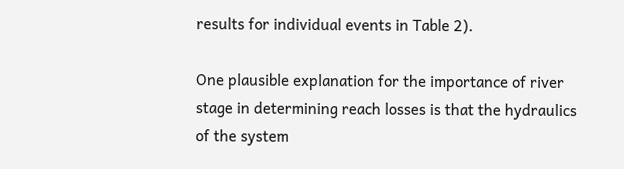results for individual events in Table 2).

One plausible explanation for the importance of river stage in determining reach losses is that the hydraulics of the system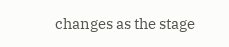changes as the stage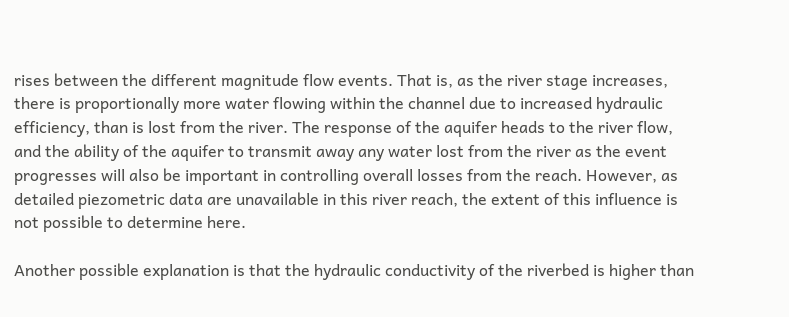rises between the different magnitude flow events. That is, as the river stage increases, there is proportionally more water flowing within the channel due to increased hydraulic efficiency, than is lost from the river. The response of the aquifer heads to the river flow, and the ability of the aquifer to transmit away any water lost from the river as the event progresses will also be important in controlling overall losses from the reach. However, as detailed piezometric data are unavailable in this river reach, the extent of this influence is not possible to determine here.

Another possible explanation is that the hydraulic conductivity of the riverbed is higher than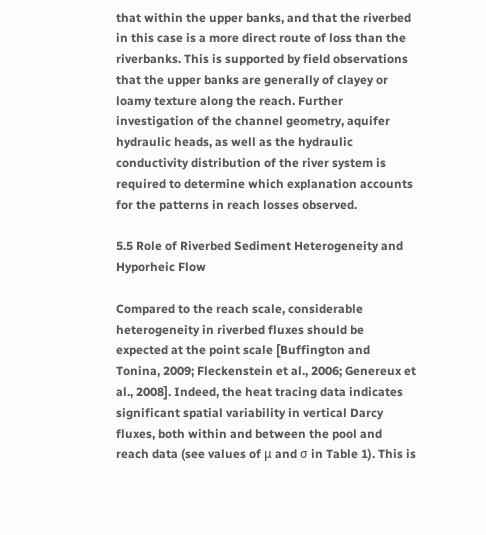that within the upper banks, and that the riverbed in this case is a more direct route of loss than the riverbanks. This is supported by field observations that the upper banks are generally of clayey or loamy texture along the reach. Further investigation of the channel geometry, aquifer hydraulic heads, as well as the hydraulic conductivity distribution of the river system is required to determine which explanation accounts for the patterns in reach losses observed.

5.5 Role of Riverbed Sediment Heterogeneity and Hyporheic Flow

Compared to the reach scale, considerable heterogeneity in riverbed fluxes should be expected at the point scale [Buffington and Tonina, 2009; Fleckenstein et al., 2006; Genereux et al., 2008]. Indeed, the heat tracing data indicates significant spatial variability in vertical Darcy fluxes, both within and between the pool and reach data (see values of μ and σ in Table 1). This is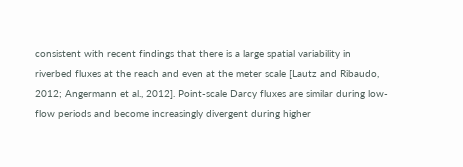consistent with recent findings that there is a large spatial variability in riverbed fluxes at the reach and even at the meter scale [Lautz and Ribaudo, 2012; Angermann et al., 2012]. Point-scale Darcy fluxes are similar during low-flow periods and become increasingly divergent during higher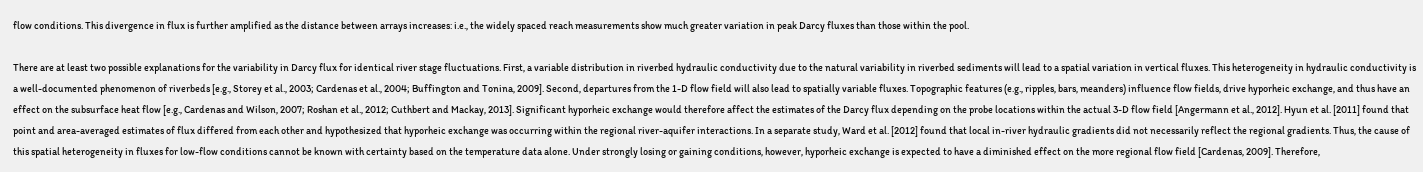flow conditions. This divergence in flux is further amplified as the distance between arrays increases: i.e., the widely spaced reach measurements show much greater variation in peak Darcy fluxes than those within the pool.

There are at least two possible explanations for the variability in Darcy flux for identical river stage fluctuations. First, a variable distribution in riverbed hydraulic conductivity due to the natural variability in riverbed sediments will lead to a spatial variation in vertical fluxes. This heterogeneity in hydraulic conductivity is a well-documented phenomenon of riverbeds [e.g., Storey et al., 2003; Cardenas et al., 2004; Buffington and Tonina, 2009]. Second, departures from the 1-D flow field will also lead to spatially variable fluxes. Topographic features (e.g., ripples, bars, meanders) influence flow fields, drive hyporheic exchange, and thus have an effect on the subsurface heat flow [e.g., Cardenas and Wilson, 2007; Roshan et al., 2012; Cuthbert and Mackay, 2013]. Significant hyporheic exchange would therefore affect the estimates of the Darcy flux depending on the probe locations within the actual 3-D flow field [Angermann et al., 2012]. Hyun et al. [2011] found that point and area-averaged estimates of flux differed from each other and hypothesized that hyporheic exchange was occurring within the regional river-aquifer interactions. In a separate study, Ward et al. [2012] found that local in-river hydraulic gradients did not necessarily reflect the regional gradients. Thus, the cause of this spatial heterogeneity in fluxes for low-flow conditions cannot be known with certainty based on the temperature data alone. Under strongly losing or gaining conditions, however, hyporheic exchange is expected to have a diminished effect on the more regional flow field [Cardenas, 2009]. Therefore,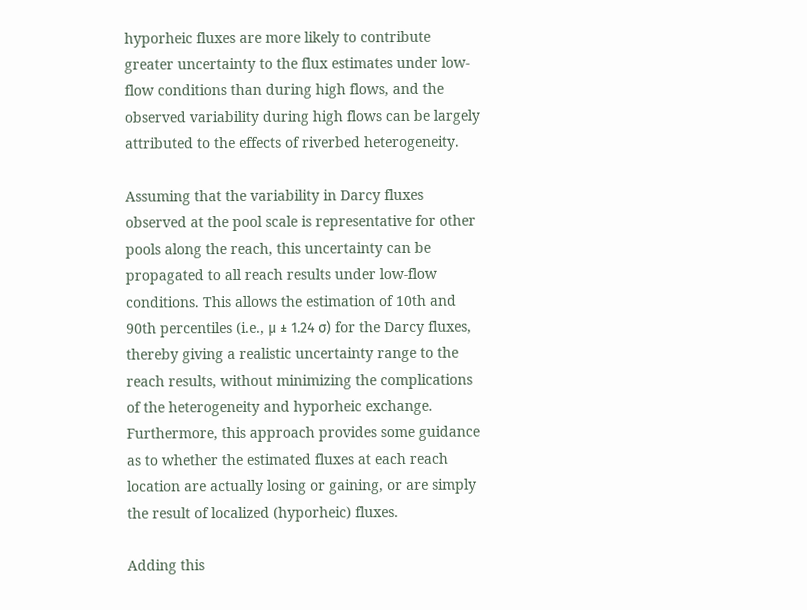hyporheic fluxes are more likely to contribute greater uncertainty to the flux estimates under low-flow conditions than during high flows, and the observed variability during high flows can be largely attributed to the effects of riverbed heterogeneity.

Assuming that the variability in Darcy fluxes observed at the pool scale is representative for other pools along the reach, this uncertainty can be propagated to all reach results under low-flow conditions. This allows the estimation of 10th and 90th percentiles (i.e., μ ± 1.24 σ) for the Darcy fluxes, thereby giving a realistic uncertainty range to the reach results, without minimizing the complications of the heterogeneity and hyporheic exchange. Furthermore, this approach provides some guidance as to whether the estimated fluxes at each reach location are actually losing or gaining, or are simply the result of localized (hyporheic) fluxes.

Adding this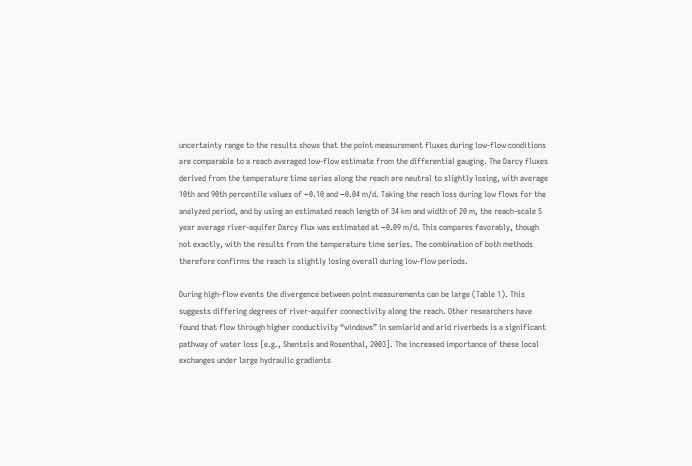uncertainty range to the results shows that the point measurement fluxes during low-flow conditions are comparable to a reach averaged low-flow estimate from the differential gauging. The Darcy fluxes derived from the temperature time series along the reach are neutral to slightly losing, with average 10th and 90th percentile values of −0.10 and −0.04 m/d. Taking the reach loss during low flows for the analyzed period, and by using an estimated reach length of 34 km and width of 20 m, the reach-scale 5 year average river-aquifer Darcy flux was estimated at −0.09 m/d. This compares favorably, though not exactly, with the results from the temperature time series. The combination of both methods therefore confirms the reach is slightly losing overall during low-flow periods.

During high-flow events the divergence between point measurements can be large (Table 1). This suggests differing degrees of river-aquifer connectivity along the reach. Other researchers have found that flow through higher conductivity “windows” in semiarid and arid riverbeds is a significant pathway of water loss [e.g., Shentsis and Rosenthal, 2003]. The increased importance of these local exchanges under large hydraulic gradients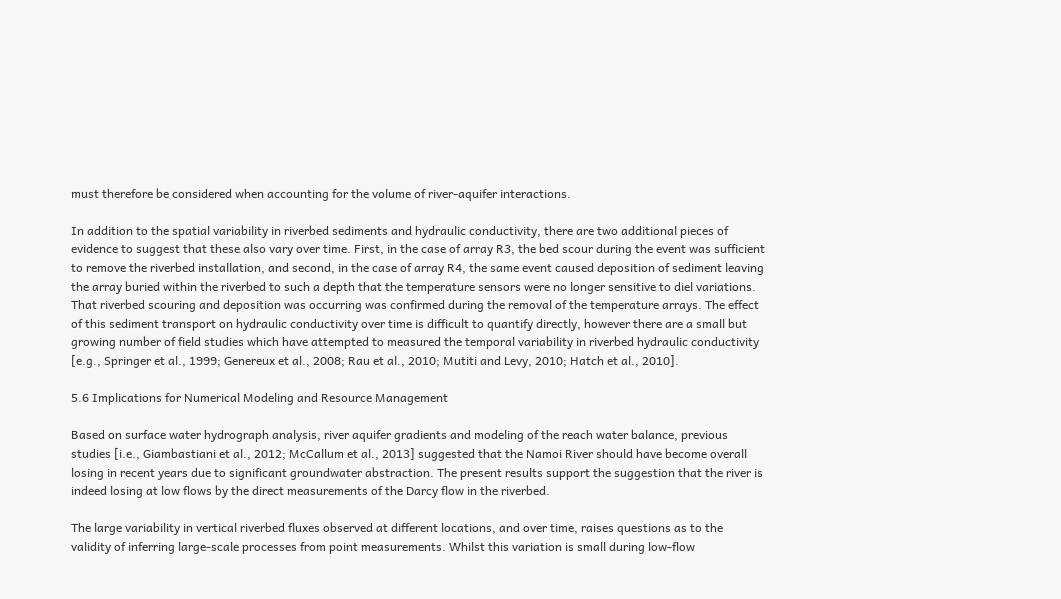must therefore be considered when accounting for the volume of river-aquifer interactions.

In addition to the spatial variability in riverbed sediments and hydraulic conductivity, there are two additional pieces of evidence to suggest that these also vary over time. First, in the case of array R3, the bed scour during the event was sufficient to remove the riverbed installation, and second, in the case of array R4, the same event caused deposition of sediment leaving the array buried within the riverbed to such a depth that the temperature sensors were no longer sensitive to diel variations. That riverbed scouring and deposition was occurring was confirmed during the removal of the temperature arrays. The effect of this sediment transport on hydraulic conductivity over time is difficult to quantify directly, however there are a small but growing number of field studies which have attempted to measured the temporal variability in riverbed hydraulic conductivity [e.g., Springer et al., 1999; Genereux et al., 2008; Rau et al., 2010; Mutiti and Levy, 2010; Hatch et al., 2010].

5.6 Implications for Numerical Modeling and Resource Management

Based on surface water hydrograph analysis, river aquifer gradients and modeling of the reach water balance, previous studies [i.e., Giambastiani et al., 2012; McCallum et al., 2013] suggested that the Namoi River should have become overall losing in recent years due to significant groundwater abstraction. The present results support the suggestion that the river is indeed losing at low flows by the direct measurements of the Darcy flow in the riverbed.

The large variability in vertical riverbed fluxes observed at different locations, and over time, raises questions as to the validity of inferring large-scale processes from point measurements. Whilst this variation is small during low-flow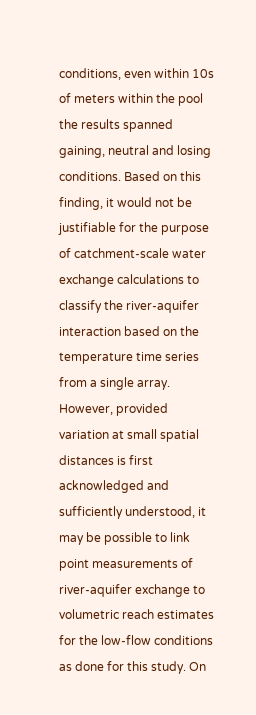conditions, even within 10s of meters within the pool the results spanned gaining, neutral and losing conditions. Based on this finding, it would not be justifiable for the purpose of catchment-scale water exchange calculations to classify the river-aquifer interaction based on the temperature time series from a single array. However, provided variation at small spatial distances is first acknowledged and sufficiently understood, it may be possible to link point measurements of river-aquifer exchange to volumetric reach estimates for the low-flow conditions as done for this study. On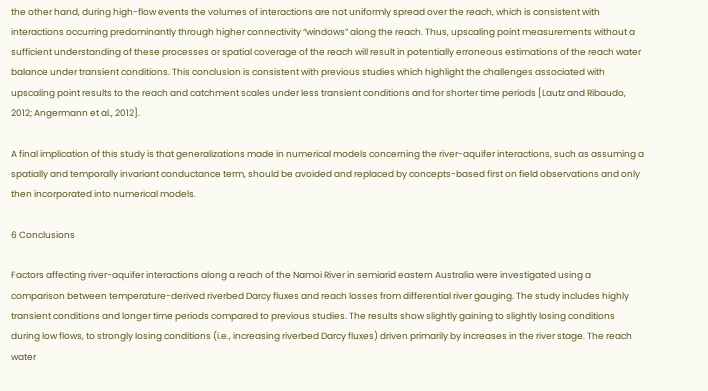the other hand, during high-flow events the volumes of interactions are not uniformly spread over the reach, which is consistent with interactions occurring predominantly through higher connectivity “windows” along the reach. Thus, upscaling point measurements without a sufficient understanding of these processes or spatial coverage of the reach will result in potentially erroneous estimations of the reach water balance under transient conditions. This conclusion is consistent with previous studies which highlight the challenges associated with upscaling point results to the reach and catchment scales under less transient conditions and for shorter time periods [Lautz and Ribaudo, 2012; Angermann et al., 2012].

A final implication of this study is that generalizations made in numerical models concerning the river-aquifer interactions, such as assuming a spatially and temporally invariant conductance term, should be avoided and replaced by concepts-based first on field observations and only then incorporated into numerical models.

6 Conclusions

Factors affecting river-aquifer interactions along a reach of the Namoi River in semiarid eastern Australia were investigated using a comparison between temperature-derived riverbed Darcy fluxes and reach losses from differential river gauging. The study includes highly transient conditions and longer time periods compared to previous studies. The results show slightly gaining to slightly losing conditions during low flows, to strongly losing conditions (i.e., increasing riverbed Darcy fluxes) driven primarily by increases in the river stage. The reach water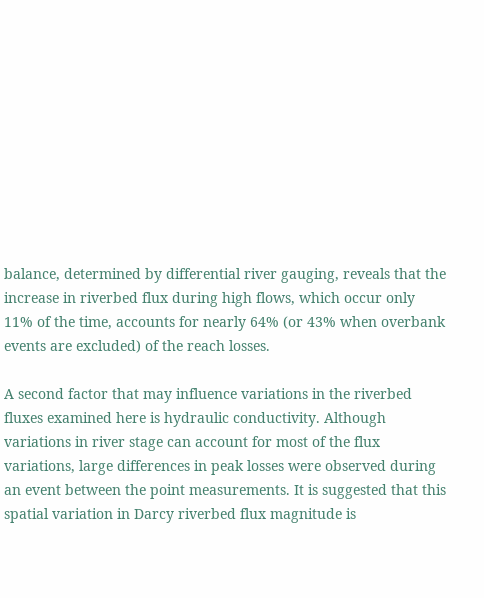balance, determined by differential river gauging, reveals that the increase in riverbed flux during high flows, which occur only 11% of the time, accounts for nearly 64% (or 43% when overbank events are excluded) of the reach losses.

A second factor that may influence variations in the riverbed fluxes examined here is hydraulic conductivity. Although variations in river stage can account for most of the flux variations, large differences in peak losses were observed during an event between the point measurements. It is suggested that this spatial variation in Darcy riverbed flux magnitude is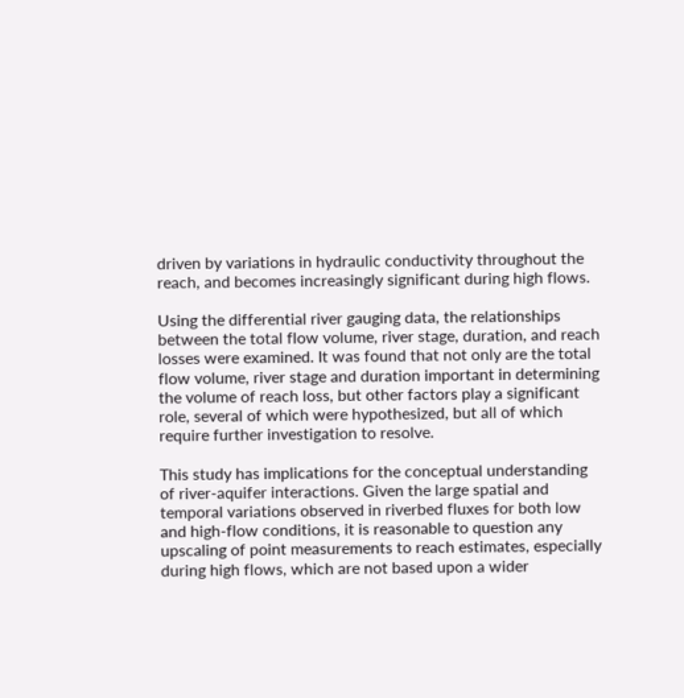driven by variations in hydraulic conductivity throughout the reach, and becomes increasingly significant during high flows.

Using the differential river gauging data, the relationships between the total flow volume, river stage, duration, and reach losses were examined. It was found that not only are the total flow volume, river stage and duration important in determining the volume of reach loss, but other factors play a significant role, several of which were hypothesized, but all of which require further investigation to resolve.

This study has implications for the conceptual understanding of river-aquifer interactions. Given the large spatial and temporal variations observed in riverbed fluxes for both low and high-flow conditions, it is reasonable to question any upscaling of point measurements to reach estimates, especially during high flows, which are not based upon a wider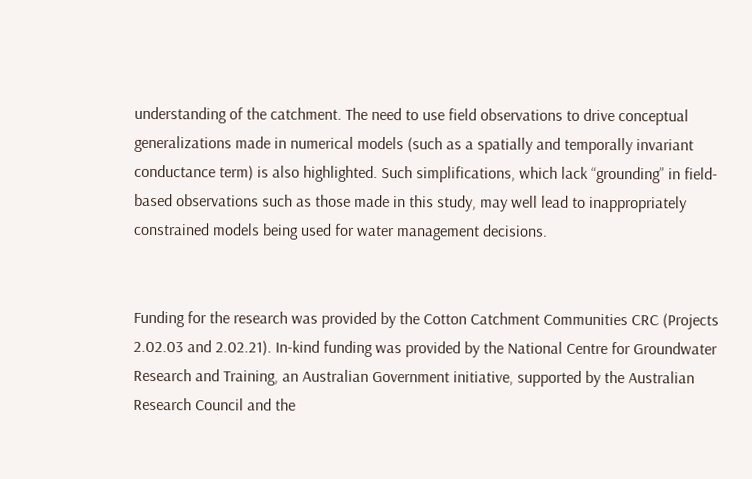understanding of the catchment. The need to use field observations to drive conceptual generalizations made in numerical models (such as a spatially and temporally invariant conductance term) is also highlighted. Such simplifications, which lack “grounding” in field-based observations such as those made in this study, may well lead to inappropriately constrained models being used for water management decisions.


Funding for the research was provided by the Cotton Catchment Communities CRC (Projects 2.02.03 and 2.02.21). In-kind funding was provided by the National Centre for Groundwater Research and Training, an Australian Government initiative, supported by the Australian Research Council and the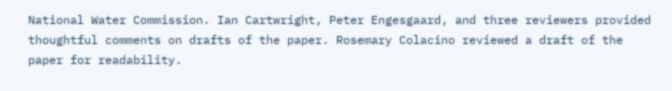National Water Commission. Ian Cartwright, Peter Engesgaard, and three reviewers provided thoughtful comments on drafts of the paper. Rosemary Colacino reviewed a draft of the paper for readability.